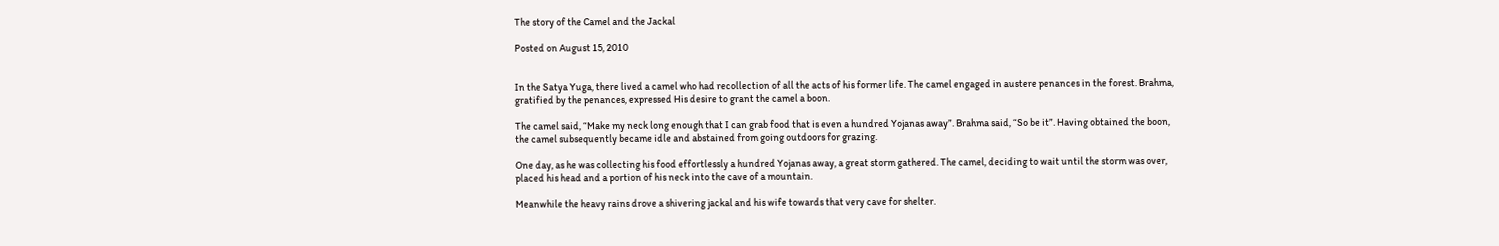The story of the Camel and the Jackal

Posted on August 15, 2010


In the Satya Yuga, there lived a camel who had recollection of all the acts of his former life. The camel engaged in austere penances in the forest. Brahma, gratified by the penances, expressed His desire to grant the camel a boon.

The camel said, “Make my neck long enough that I can grab food that is even a hundred Yojanas away”. Brahma said, “So be it”. Having obtained the boon, the camel subsequently became idle and abstained from going outdoors for grazing.

One day, as he was collecting his food effortlessly a hundred Yojanas away, a great storm gathered. The camel, deciding to wait until the storm was over, placed his head and a portion of his neck into the cave of a mountain.

Meanwhile the heavy rains drove a shivering jackal and his wife towards that very cave for shelter.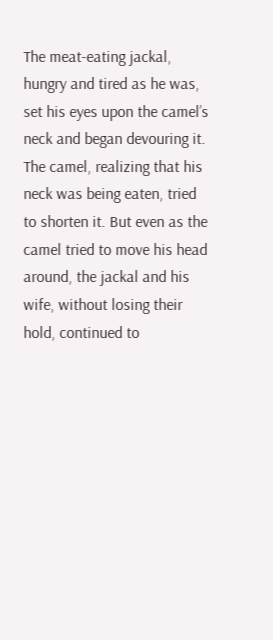The meat-eating jackal, hungry and tired as he was, set his eyes upon the camel’s neck and began devouring it. The camel, realizing that his neck was being eaten, tried to shorten it. But even as the camel tried to move his head around, the jackal and his wife, without losing their hold, continued to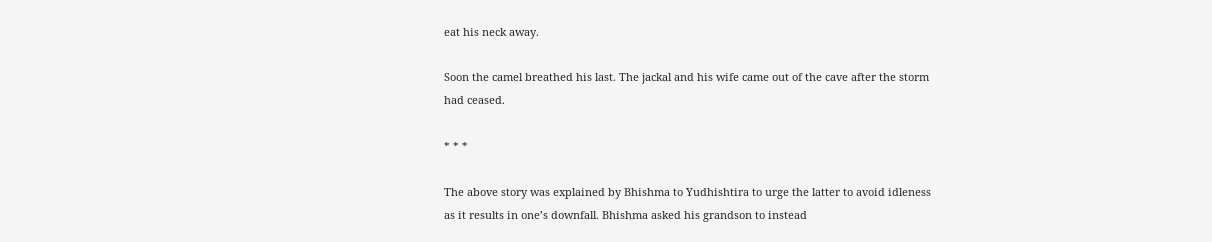eat his neck away.

Soon the camel breathed his last. The jackal and his wife came out of the cave after the storm had ceased.

* * *

The above story was explained by Bhishma to Yudhishtira to urge the latter to avoid idleness as it results in one’s downfall. Bhishma asked his grandson to instead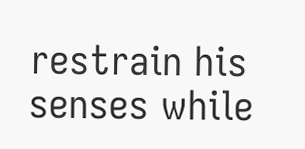restrain his senses while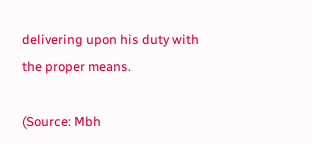delivering upon his duty with the proper means.

(Source: Mbh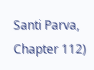Santi Parva, Chapter 112)